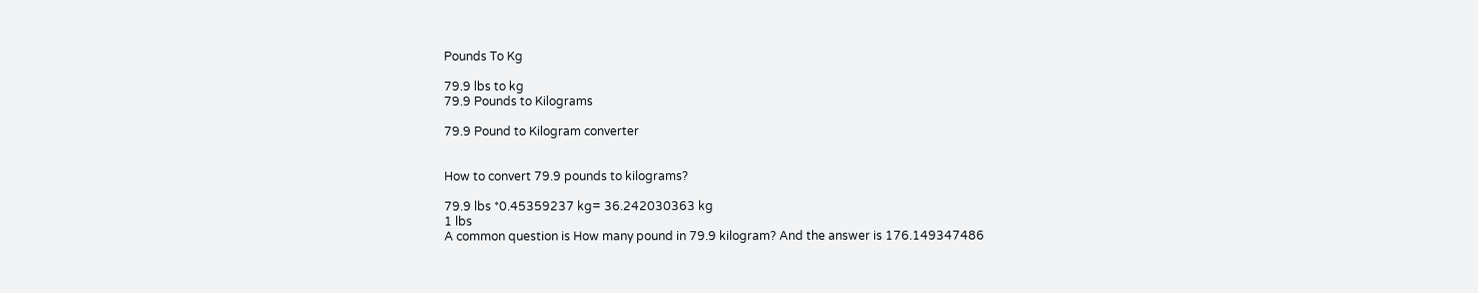Pounds To Kg

79.9 lbs to kg
79.9 Pounds to Kilograms

79.9 Pound to Kilogram converter


How to convert 79.9 pounds to kilograms?

79.9 lbs *0.45359237 kg= 36.242030363 kg
1 lbs
A common question is How many pound in 79.9 kilogram? And the answer is 176.149347486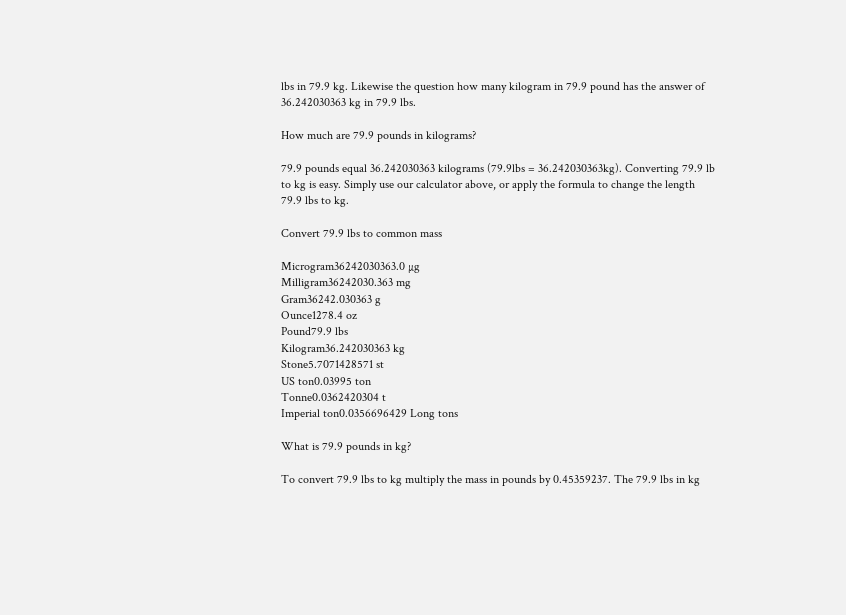lbs in 79.9 kg. Likewise the question how many kilogram in 79.9 pound has the answer of 36.242030363 kg in 79.9 lbs.

How much are 79.9 pounds in kilograms?

79.9 pounds equal 36.242030363 kilograms (79.9lbs = 36.242030363kg). Converting 79.9 lb to kg is easy. Simply use our calculator above, or apply the formula to change the length 79.9 lbs to kg.

Convert 79.9 lbs to common mass

Microgram36242030363.0 µg
Milligram36242030.363 mg
Gram36242.030363 g
Ounce1278.4 oz
Pound79.9 lbs
Kilogram36.242030363 kg
Stone5.7071428571 st
US ton0.03995 ton
Tonne0.0362420304 t
Imperial ton0.0356696429 Long tons

What is 79.9 pounds in kg?

To convert 79.9 lbs to kg multiply the mass in pounds by 0.45359237. The 79.9 lbs in kg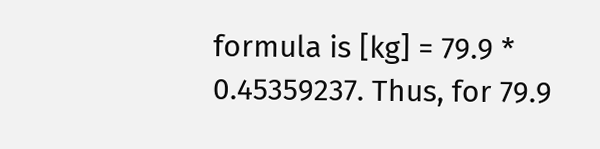formula is [kg] = 79.9 * 0.45359237. Thus, for 79.9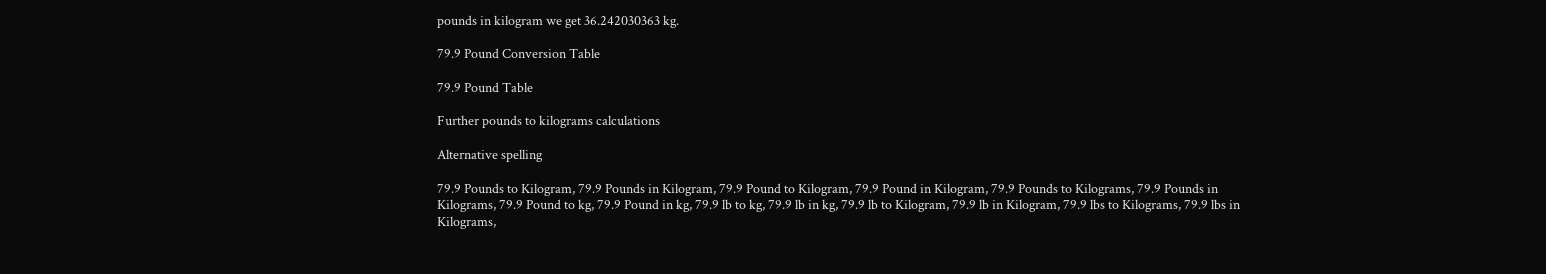pounds in kilogram we get 36.242030363 kg.

79.9 Pound Conversion Table

79.9 Pound Table

Further pounds to kilograms calculations

Alternative spelling

79.9 Pounds to Kilogram, 79.9 Pounds in Kilogram, 79.9 Pound to Kilogram, 79.9 Pound in Kilogram, 79.9 Pounds to Kilograms, 79.9 Pounds in Kilograms, 79.9 Pound to kg, 79.9 Pound in kg, 79.9 lb to kg, 79.9 lb in kg, 79.9 lb to Kilogram, 79.9 lb in Kilogram, 79.9 lbs to Kilograms, 79.9 lbs in Kilograms,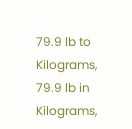79.9 lb to Kilograms, 79.9 lb in Kilograms,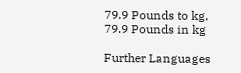79.9 Pounds to kg, 79.9 Pounds in kg

Further Languages